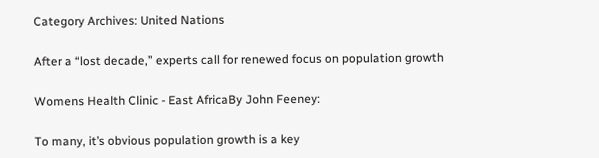Category Archives: United Nations

After a “lost decade,” experts call for renewed focus on population growth

Womens Health Clinic - East AfricaBy John Feeney:

To many, it’s obvious population growth is a key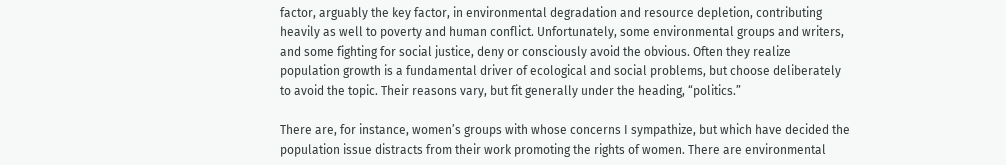factor, arguably the key factor, in environmental degradation and resource depletion, contributing heavily as well to poverty and human conflict. Unfortunately, some environmental groups and writers, and some fighting for social justice, deny or consciously avoid the obvious. Often they realize population growth is a fundamental driver of ecological and social problems, but choose deliberately to avoid the topic. Their reasons vary, but fit generally under the heading, “politics.”

There are, for instance, women’s groups with whose concerns I sympathize, but which have decided the population issue distracts from their work promoting the rights of women. There are environmental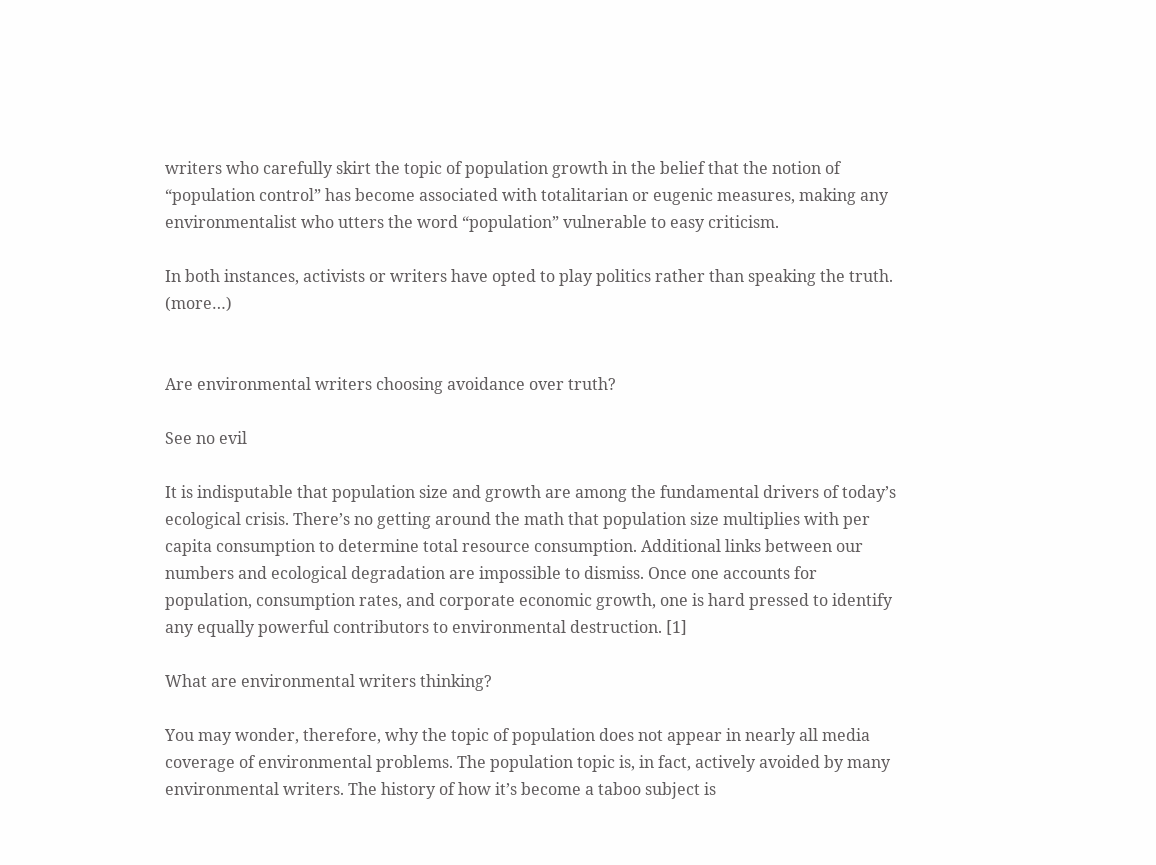writers who carefully skirt the topic of population growth in the belief that the notion of “population control” has become associated with totalitarian or eugenic measures, making any environmentalist who utters the word “population” vulnerable to easy criticism.

In both instances, activists or writers have opted to play politics rather than speaking the truth. (more…)


Are environmental writers choosing avoidance over truth?

See no evil

It is indisputable that population size and growth are among the fundamental drivers of today’s ecological crisis. There’s no getting around the math that population size multiplies with per capita consumption to determine total resource consumption. Additional links between our numbers and ecological degradation are impossible to dismiss. Once one accounts for population, consumption rates, and corporate economic growth, one is hard pressed to identify any equally powerful contributors to environmental destruction. [1]

What are environmental writers thinking?

You may wonder, therefore, why the topic of population does not appear in nearly all media coverage of environmental problems. The population topic is, in fact, actively avoided by many environmental writers. The history of how it’s become a taboo subject is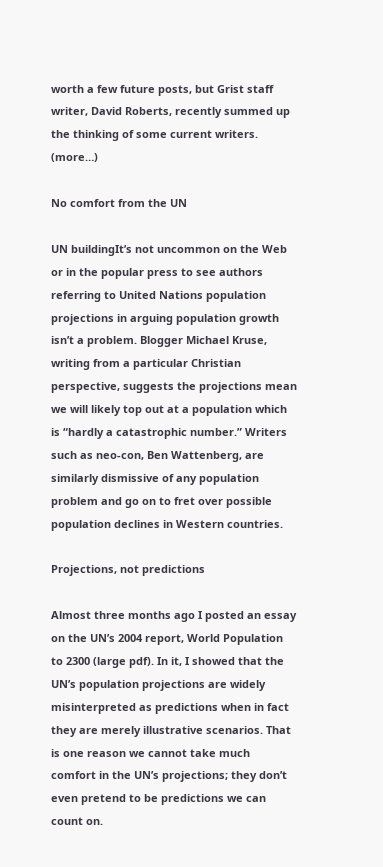worth a few future posts, but Grist staff writer, David Roberts, recently summed up the thinking of some current writers. (more…)

No comfort from the UN

UN buildingIt’s not uncommon on the Web or in the popular press to see authors referring to United Nations population projections in arguing population growth isn’t a problem. Blogger Michael Kruse, writing from a particular Christian perspective, suggests the projections mean we will likely top out at a population which is “hardly a catastrophic number.” Writers such as neo-con, Ben Wattenberg, are similarly dismissive of any population problem and go on to fret over possible population declines in Western countries.

Projections, not predictions

Almost three months ago I posted an essay on the UN’s 2004 report, World Population to 2300 (large pdf). In it, I showed that the UN’s population projections are widely misinterpreted as predictions when in fact they are merely illustrative scenarios. That is one reason we cannot take much comfort in the UN’s projections; they don’t even pretend to be predictions we can count on.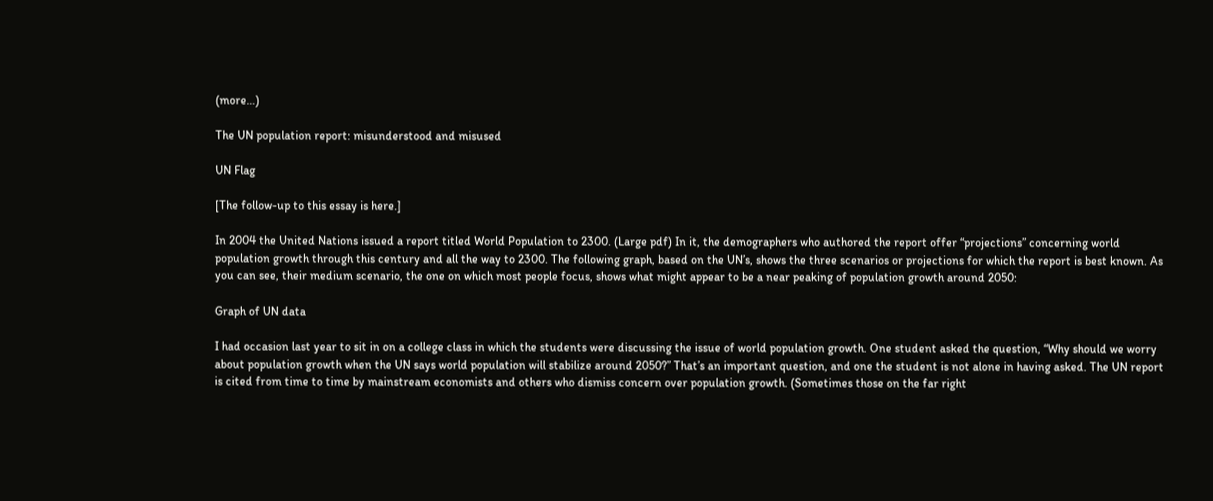(more…)

The UN population report: misunderstood and misused

UN Flag

[The follow-up to this essay is here.]

In 2004 the United Nations issued a report titled World Population to 2300. (Large pdf) In it, the demographers who authored the report offer “projections” concerning world population growth through this century and all the way to 2300. The following graph, based on the UN’s, shows the three scenarios or projections for which the report is best known. As you can see, their medium scenario, the one on which most people focus, shows what might appear to be a near peaking of population growth around 2050:

Graph of UN data

I had occasion last year to sit in on a college class in which the students were discussing the issue of world population growth. One student asked the question, “Why should we worry about population growth when the UN says world population will stabilize around 2050?” That’s an important question, and one the student is not alone in having asked. The UN report is cited from time to time by mainstream economists and others who dismiss concern over population growth. (Sometimes those on the far right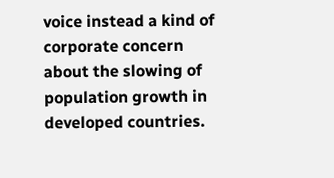voice instead a kind of corporate concern about the slowing of population growth in developed countries.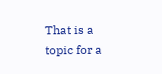That is a topic for a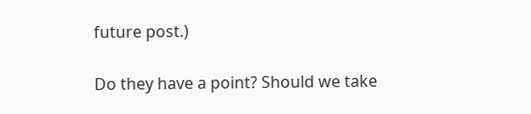future post.)

Do they have a point? Should we take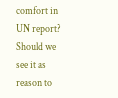comfort in UN report? Should we see it as reason to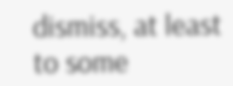dismiss, at least to some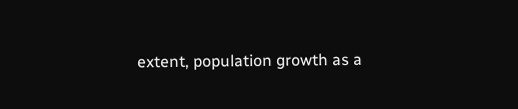extent, population growth as a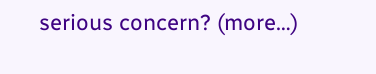serious concern? (more…)